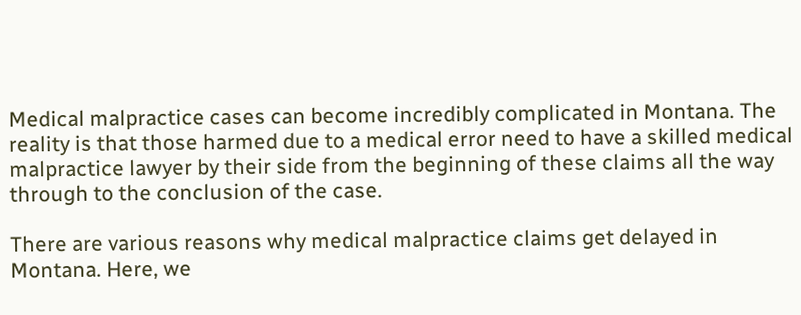Medical malpractice cases can become incredibly complicated in Montana. The reality is that those harmed due to a medical error need to have a skilled medical malpractice lawyer by their side from the beginning of these claims all the way through to the conclusion of the case.

There are various reasons why medical malpractice claims get delayed in Montana. Here, we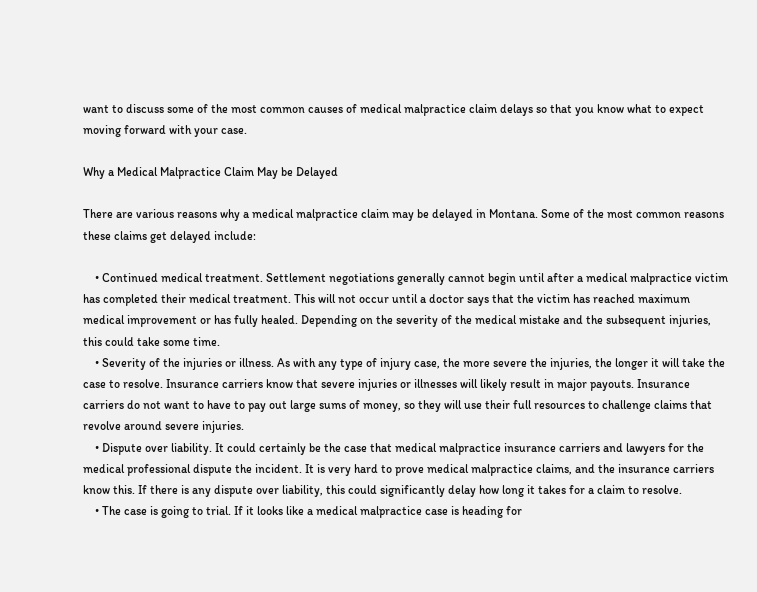want to discuss some of the most common causes of medical malpractice claim delays so that you know what to expect moving forward with your case.

Why a Medical Malpractice Claim May be Delayed

There are various reasons why a medical malpractice claim may be delayed in Montana. Some of the most common reasons these claims get delayed include:

    • Continued medical treatment. Settlement negotiations generally cannot begin until after a medical malpractice victim has completed their medical treatment. This will not occur until a doctor says that the victim has reached maximum medical improvement or has fully healed. Depending on the severity of the medical mistake and the subsequent injuries, this could take some time.
    • Severity of the injuries or illness. As with any type of injury case, the more severe the injuries, the longer it will take the case to resolve. Insurance carriers know that severe injuries or illnesses will likely result in major payouts. Insurance carriers do not want to have to pay out large sums of money, so they will use their full resources to challenge claims that revolve around severe injuries.
    • Dispute over liability. It could certainly be the case that medical malpractice insurance carriers and lawyers for the medical professional dispute the incident. It is very hard to prove medical malpractice claims, and the insurance carriers know this. If there is any dispute over liability, this could significantly delay how long it takes for a claim to resolve.
    • The case is going to trial. If it looks like a medical malpractice case is heading for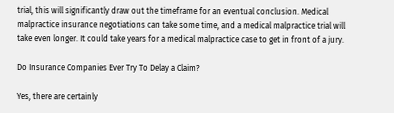trial, this will significantly draw out the timeframe for an eventual conclusion. Medical malpractice insurance negotiations can take some time, and a medical malpractice trial will take even longer. It could take years for a medical malpractice case to get in front of a jury.

Do Insurance Companies Ever Try To Delay a Claim?

Yes, there are certainly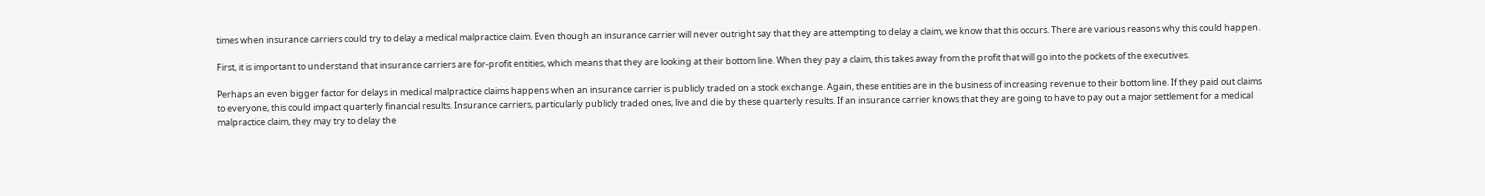times when insurance carriers could try to delay a medical malpractice claim. Even though an insurance carrier will never outright say that they are attempting to delay a claim, we know that this occurs. There are various reasons why this could happen.

First, it is important to understand that insurance carriers are for-profit entities, which means that they are looking at their bottom line. When they pay a claim, this takes away from the profit that will go into the pockets of the executives.

Perhaps an even bigger factor for delays in medical malpractice claims happens when an insurance carrier is publicly traded on a stock exchange. Again, these entities are in the business of increasing revenue to their bottom line. If they paid out claims to everyone, this could impact quarterly financial results. Insurance carriers, particularly publicly traded ones, live and die by these quarterly results. If an insurance carrier knows that they are going to have to pay out a major settlement for a medical malpractice claim, they may try to delay the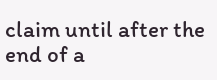claim until after the end of a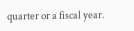quarter or a fiscal year.